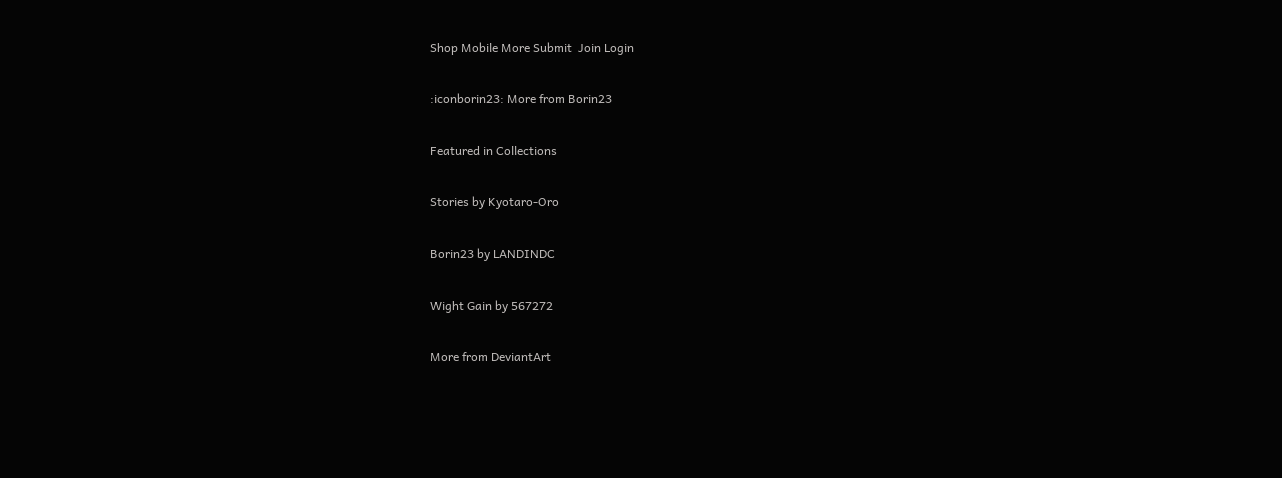Shop Mobile More Submit  Join Login

:iconborin23: More from Borin23

Featured in Collections

Stories by Kyotaro-Oro

Borin23 by LANDINDC

Wight Gain by 567272

More from DeviantArt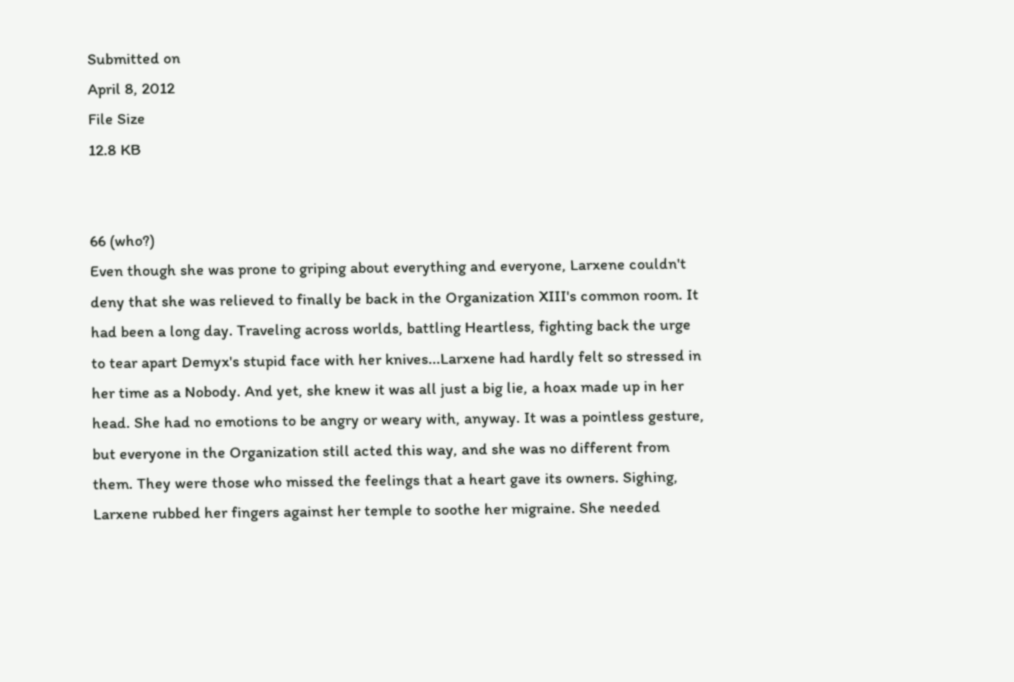Submitted on
April 8, 2012
File Size
12.8 KB


66 (who?)
Even though she was prone to griping about everything and everyone, Larxene couldn't deny that she was relieved to finally be back in the Organization XIII's common room. It had been a long day. Traveling across worlds, battling Heartless, fighting back the urge to tear apart Demyx's stupid face with her knives...Larxene had hardly felt so stressed in her time as a Nobody. And yet, she knew it was all just a big lie, a hoax made up in her head. She had no emotions to be angry or weary with, anyway. It was a pointless gesture, but everyone in the Organization still acted this way, and she was no different from them. They were those who missed the feelings that a heart gave its owners. Sighing, Larxene rubbed her fingers against her temple to soothe her migraine. She needed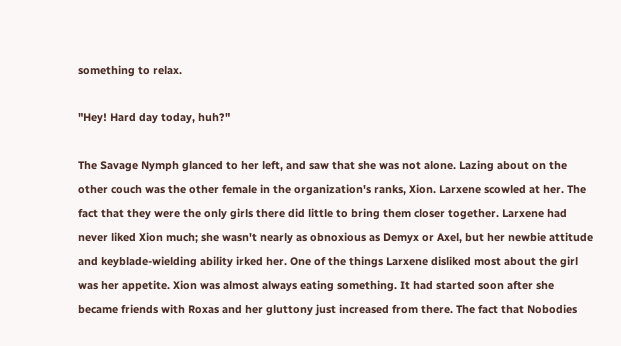something to relax.

"Hey! Hard day today, huh?"

The Savage Nymph glanced to her left, and saw that she was not alone. Lazing about on the other couch was the other female in the organization's ranks, Xion. Larxene scowled at her. The fact that they were the only girls there did little to bring them closer together. Larxene had never liked Xion much; she wasn't nearly as obnoxious as Demyx or Axel, but her newbie attitude and keyblade-wielding ability irked her. One of the things Larxene disliked most about the girl was her appetite. Xion was almost always eating something. It had started soon after she became friends with Roxas and her gluttony just increased from there. The fact that Nobodies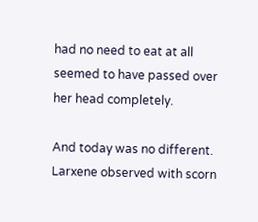had no need to eat at all seemed to have passed over her head completely.

And today was no different. Larxene observed with scorn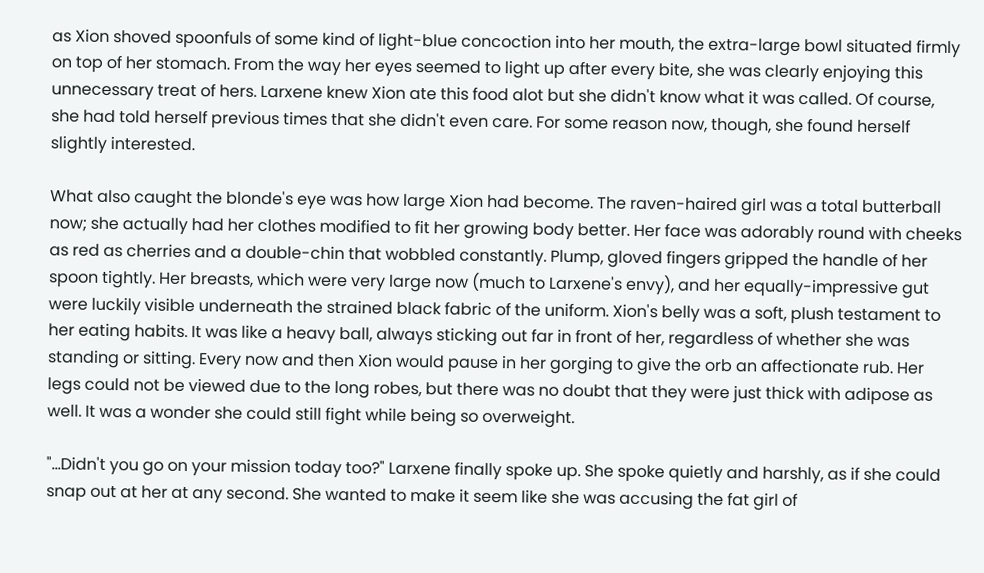as Xion shoved spoonfuls of some kind of light-blue concoction into her mouth, the extra-large bowl situated firmly on top of her stomach. From the way her eyes seemed to light up after every bite, she was clearly enjoying this unnecessary treat of hers. Larxene knew Xion ate this food alot but she didn't know what it was called. Of course, she had told herself previous times that she didn't even care. For some reason now, though, she found herself slightly interested.

What also caught the blonde's eye was how large Xion had become. The raven-haired girl was a total butterball now; she actually had her clothes modified to fit her growing body better. Her face was adorably round with cheeks as red as cherries and a double-chin that wobbled constantly. Plump, gloved fingers gripped the handle of her spoon tightly. Her breasts, which were very large now (much to Larxene's envy), and her equally-impressive gut were luckily visible underneath the strained black fabric of the uniform. Xion's belly was a soft, plush testament to her eating habits. It was like a heavy ball, always sticking out far in front of her, regardless of whether she was standing or sitting. Every now and then Xion would pause in her gorging to give the orb an affectionate rub. Her legs could not be viewed due to the long robes, but there was no doubt that they were just thick with adipose as well. It was a wonder she could still fight while being so overweight.

"...Didn't you go on your mission today too?" Larxene finally spoke up. She spoke quietly and harshly, as if she could snap out at her at any second. She wanted to make it seem like she was accusing the fat girl of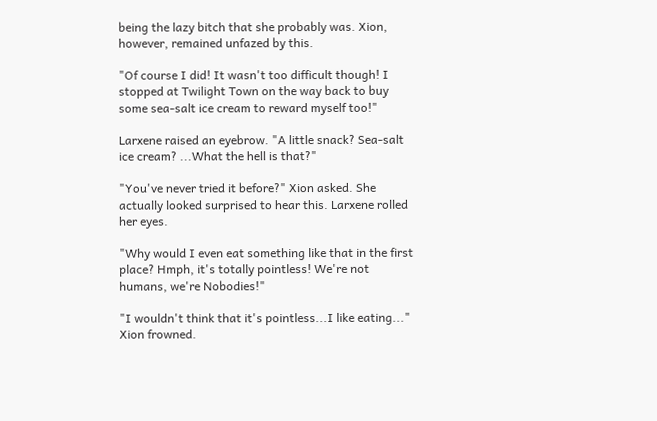being the lazy bitch that she probably was. Xion, however, remained unfazed by this.

"Of course I did! It wasn't too difficult though! I stopped at Twilight Town on the way back to buy some sea-salt ice cream to reward myself too!"

Larxene raised an eyebrow. "A little snack? Sea-salt ice cream? ...What the hell is that?"

"You've never tried it before?" Xion asked. She actually looked surprised to hear this. Larxene rolled her eyes.

"Why would I even eat something like that in the first place? Hmph, it's totally pointless! We're not humans, we're Nobodies!"

"I wouldn't think that it's pointless...I like eating..." Xion frowned.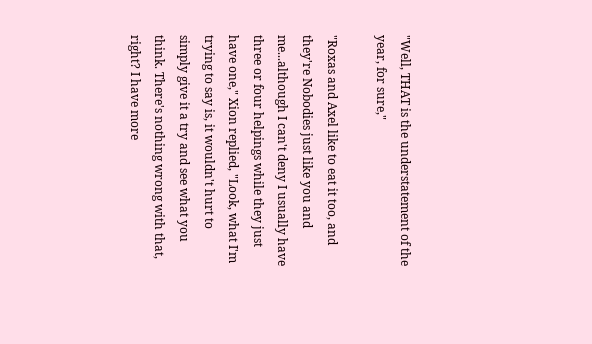"Well, THAT is the understatement of the year, for sure,"

"Roxas and Axel like to eat it too, and they're Nobodies just like you and me...although I can't deny I usually have three or four helpings while they just have one," Xion replied, "Look, what I'm trying to say is, it wouldn't hurt to simply give it a try and see what you think. There's nothing wrong with that, right? I have more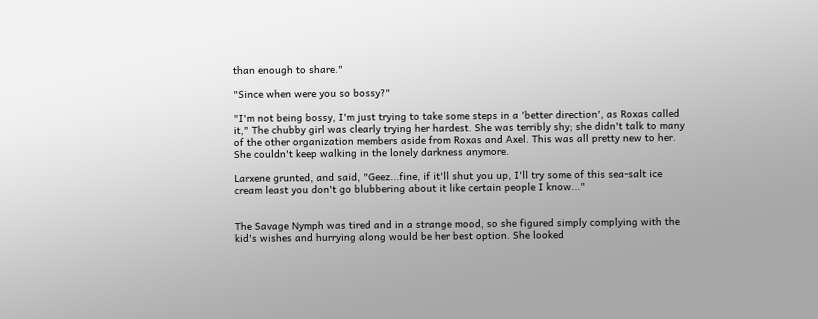than enough to share."

"Since when were you so bossy?"

"I'm not being bossy, I'm just trying to take some steps in a 'better direction', as Roxas called it," The chubby girl was clearly trying her hardest. She was terribly shy; she didn't talk to many of the other organization members aside from Roxas and Axel. This was all pretty new to her. She couldn't keep walking in the lonely darkness anymore.

Larxene grunted, and said, "Geez...fine, if it'll shut you up, I'll try some of this sea-salt ice cream least you don't go blubbering about it like certain people I know..."


The Savage Nymph was tired and in a strange mood, so she figured simply complying with the kid's wishes and hurrying along would be her best option. She looked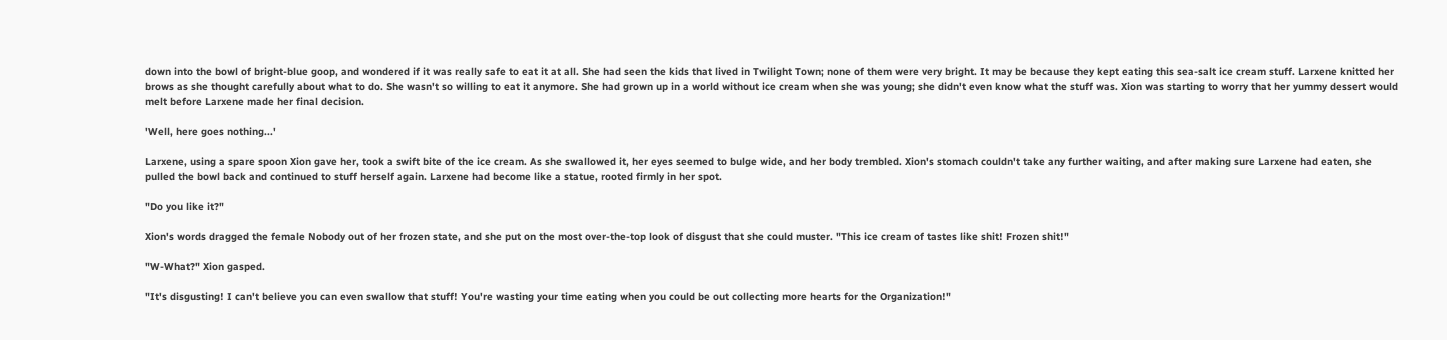down into the bowl of bright-blue goop, and wondered if it was really safe to eat it at all. She had seen the kids that lived in Twilight Town; none of them were very bright. It may be because they kept eating this sea-salt ice cream stuff. Larxene knitted her brows as she thought carefully about what to do. She wasn't so willing to eat it anymore. She had grown up in a world without ice cream when she was young; she didn't even know what the stuff was. Xion was starting to worry that her yummy dessert would melt before Larxene made her final decision.

'Well, here goes nothing...'

Larxene, using a spare spoon Xion gave her, took a swift bite of the ice cream. As she swallowed it, her eyes seemed to bulge wide, and her body trembled. Xion's stomach couldn't take any further waiting, and after making sure Larxene had eaten, she pulled the bowl back and continued to stuff herself again. Larxene had become like a statue, rooted firmly in her spot.

"Do you like it?"

Xion's words dragged the female Nobody out of her frozen state, and she put on the most over-the-top look of disgust that she could muster. "This ice cream of tastes like shit! Frozen shit!"

"W-What?" Xion gasped.

"It's disgusting! I can't believe you can even swallow that stuff! You're wasting your time eating when you could be out collecting more hearts for the Organization!"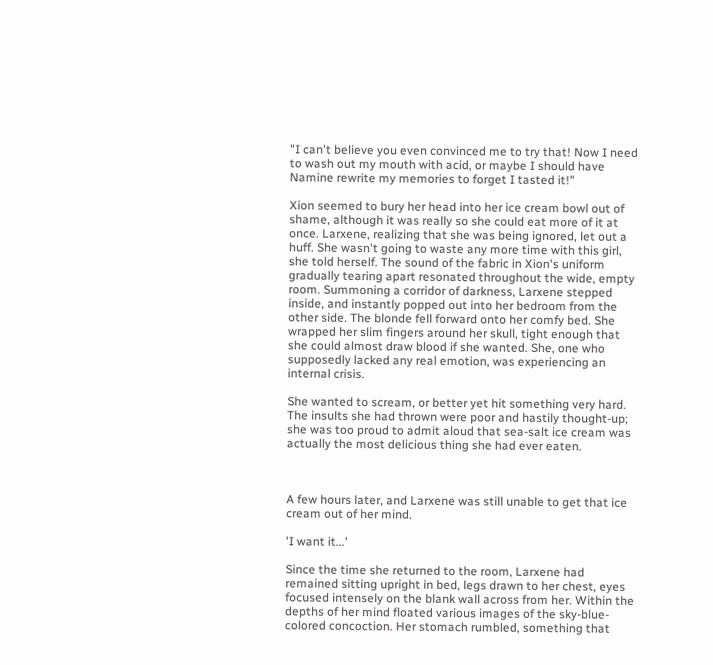"I can't believe you even convinced me to try that! Now I need to wash out my mouth with acid, or maybe I should have Namine rewrite my memories to forget I tasted it!"

Xion seemed to bury her head into her ice cream bowl out of shame, although it was really so she could eat more of it at once. Larxene, realizing that she was being ignored, let out a huff. She wasn't going to waste any more time with this girl, she told herself. The sound of the fabric in Xion's uniform gradually tearing apart resonated throughout the wide, empty room. Summoning a corridor of darkness, Larxene stepped inside, and instantly popped out into her bedroom from the other side. The blonde fell forward onto her comfy bed. She wrapped her slim fingers around her skull, tight enough that she could almost draw blood if she wanted. She, one who supposedly lacked any real emotion, was experiencing an internal crisis.

She wanted to scream, or better yet hit something very hard. The insults she had thrown were poor and hastily thought-up; she was too proud to admit aloud that sea-salt ice cream was actually the most delicious thing she had ever eaten.



A few hours later, and Larxene was still unable to get that ice cream out of her mind.

'I want it...'

Since the time she returned to the room, Larxene had remained sitting upright in bed, legs drawn to her chest, eyes focused intensely on the blank wall across from her. Within the depths of her mind floated various images of the sky-blue-colored concoction. Her stomach rumbled, something that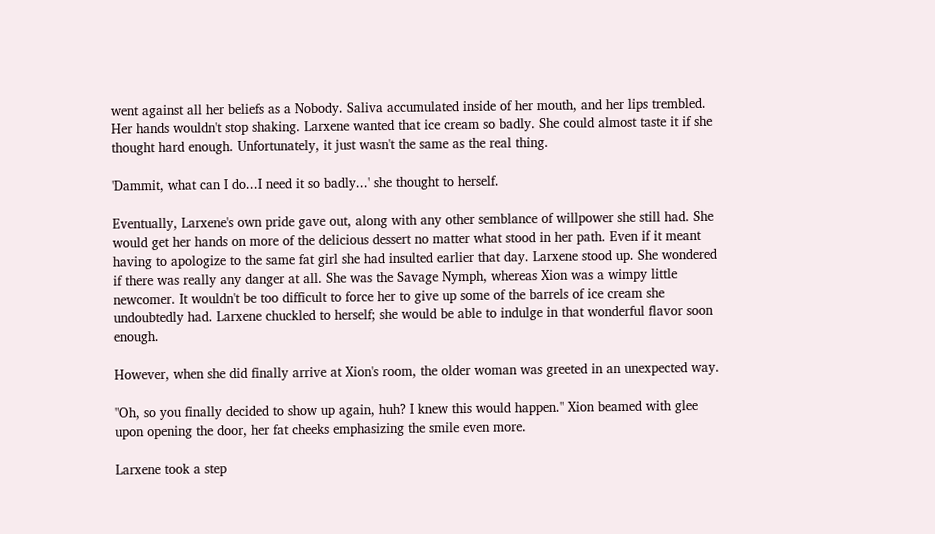went against all her beliefs as a Nobody. Saliva accumulated inside of her mouth, and her lips trembled. Her hands wouldn't stop shaking. Larxene wanted that ice cream so badly. She could almost taste it if she thought hard enough. Unfortunately, it just wasn't the same as the real thing.

'Dammit, what can I do...I need it so badly...' she thought to herself.

Eventually, Larxene's own pride gave out, along with any other semblance of willpower she still had. She would get her hands on more of the delicious dessert no matter what stood in her path. Even if it meant having to apologize to the same fat girl she had insulted earlier that day. Larxene stood up. She wondered if there was really any danger at all. She was the Savage Nymph, whereas Xion was a wimpy little newcomer. It wouldn't be too difficult to force her to give up some of the barrels of ice cream she undoubtedly had. Larxene chuckled to herself; she would be able to indulge in that wonderful flavor soon enough.

However, when she did finally arrive at Xion's room, the older woman was greeted in an unexpected way.

"Oh, so you finally decided to show up again, huh? I knew this would happen." Xion beamed with glee upon opening the door, her fat cheeks emphasizing the smile even more.

Larxene took a step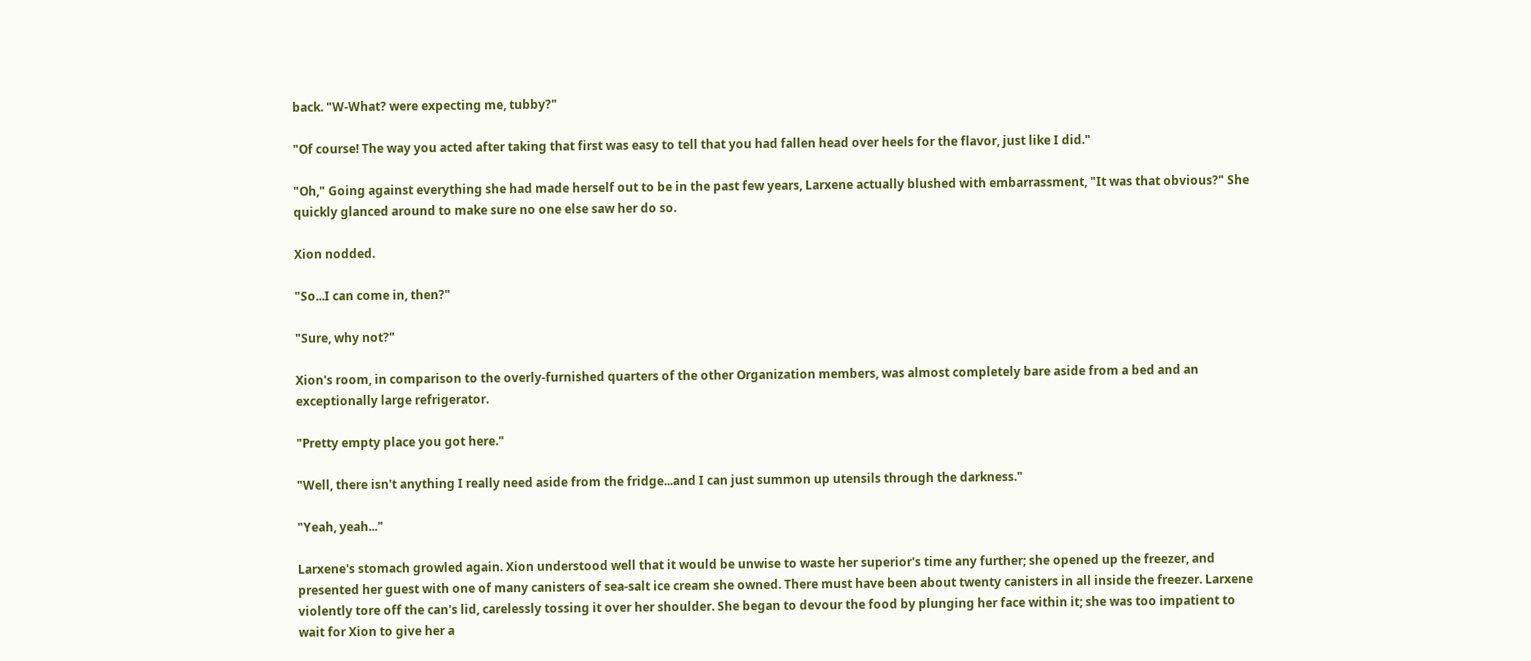back. "W-What? were expecting me, tubby?"

"Of course! The way you acted after taking that first was easy to tell that you had fallen head over heels for the flavor, just like I did."

"Oh," Going against everything she had made herself out to be in the past few years, Larxene actually blushed with embarrassment, "It was that obvious?" She quickly glanced around to make sure no one else saw her do so.

Xion nodded.

"So...I can come in, then?"

"Sure, why not?"

Xion's room, in comparison to the overly-furnished quarters of the other Organization members, was almost completely bare aside from a bed and an exceptionally large refrigerator.

"Pretty empty place you got here."

"Well, there isn't anything I really need aside from the fridge...and I can just summon up utensils through the darkness."

"Yeah, yeah..."

Larxene's stomach growled again. Xion understood well that it would be unwise to waste her superior's time any further; she opened up the freezer, and presented her guest with one of many canisters of sea-salt ice cream she owned. There must have been about twenty canisters in all inside the freezer. Larxene violently tore off the can's lid, carelessly tossing it over her shoulder. She began to devour the food by plunging her face within it; she was too impatient to wait for Xion to give her a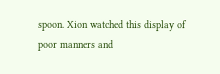spoon. Xion watched this display of poor manners and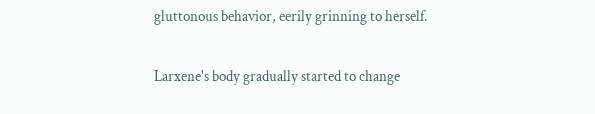gluttonous behavior, eerily grinning to herself.

Larxene's body gradually started to change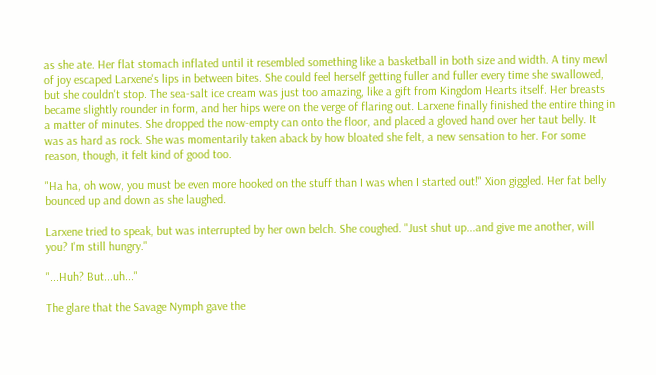as she ate. Her flat stomach inflated until it resembled something like a basketball in both size and width. A tiny mewl of joy escaped Larxene's lips in between bites. She could feel herself getting fuller and fuller every time she swallowed, but she couldn't stop. The sea-salt ice cream was just too amazing, like a gift from Kingdom Hearts itself. Her breasts became slightly rounder in form, and her hips were on the verge of flaring out. Larxene finally finished the entire thing in a matter of minutes. She dropped the now-empty can onto the floor, and placed a gloved hand over her taut belly. It was as hard as rock. She was momentarily taken aback by how bloated she felt, a new sensation to her. For some reason, though, it felt kind of good too.

"Ha ha, oh wow, you must be even more hooked on the stuff than I was when I started out!" Xion giggled. Her fat belly bounced up and down as she laughed.

Larxene tried to speak, but was interrupted by her own belch. She coughed. "Just shut up...and give me another, will you? I'm still hungry."

"...Huh? But...uh..."

The glare that the Savage Nymph gave the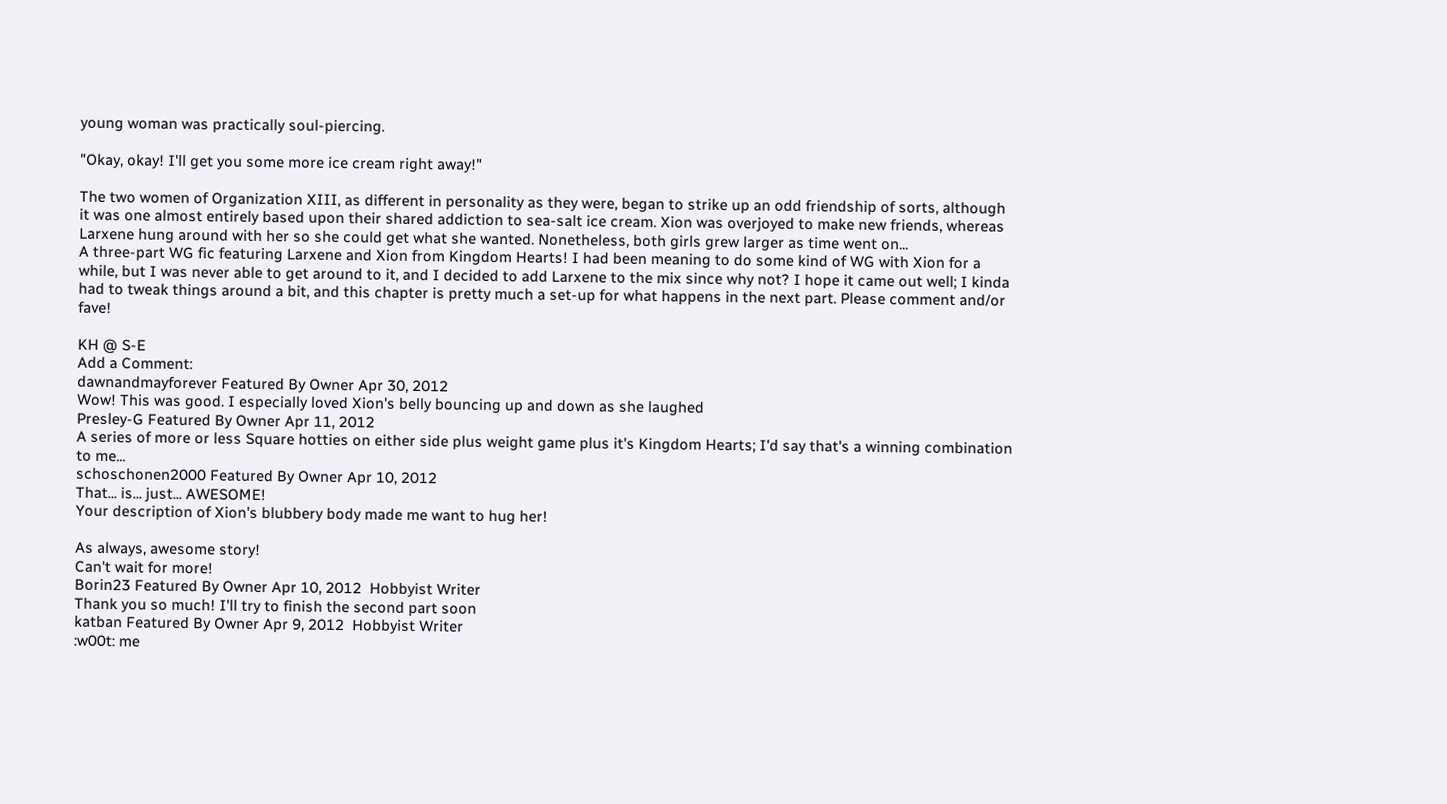young woman was practically soul-piercing.

"Okay, okay! I'll get you some more ice cream right away!"

The two women of Organization XIII, as different in personality as they were, began to strike up an odd friendship of sorts, although it was one almost entirely based upon their shared addiction to sea-salt ice cream. Xion was overjoyed to make new friends, whereas Larxene hung around with her so she could get what she wanted. Nonetheless, both girls grew larger as time went on...
A three-part WG fic featuring Larxene and Xion from Kingdom Hearts! I had been meaning to do some kind of WG with Xion for a while, but I was never able to get around to it, and I decided to add Larxene to the mix since why not? I hope it came out well; I kinda had to tweak things around a bit, and this chapter is pretty much a set-up for what happens in the next part. Please comment and/or fave!

KH @ S-E
Add a Comment:
dawnandmayforever Featured By Owner Apr 30, 2012
Wow! This was good. I especially loved Xion's belly bouncing up and down as she laughed
Presley-G Featured By Owner Apr 11, 2012
A series of more or less Square hotties on either side plus weight game plus it's Kingdom Hearts; I'd say that's a winning combination to me...
schoschonen2000 Featured By Owner Apr 10, 2012
That... is... just... AWESOME!
Your description of Xion's blubbery body made me want to hug her!

As always, awesome story!
Can't wait for more!
Borin23 Featured By Owner Apr 10, 2012  Hobbyist Writer
Thank you so much! I'll try to finish the second part soon
katban Featured By Owner Apr 9, 2012  Hobbyist Writer
:w00t: me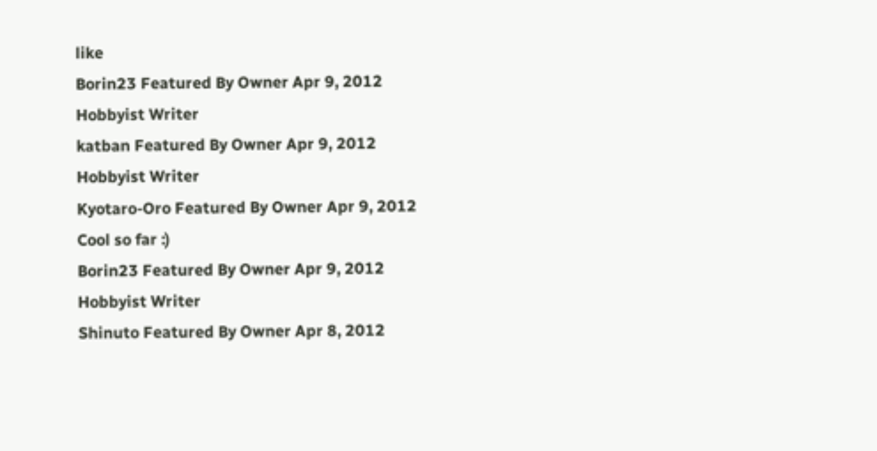like
Borin23 Featured By Owner Apr 9, 2012  Hobbyist Writer
katban Featured By Owner Apr 9, 2012  Hobbyist Writer
Kyotaro-Oro Featured By Owner Apr 9, 2012
Cool so far :)
Borin23 Featured By Owner Apr 9, 2012  Hobbyist Writer
Shinuto Featured By Owner Apr 8, 2012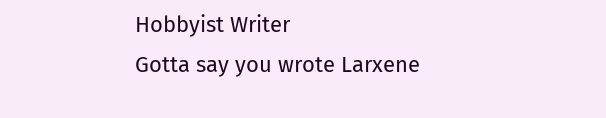Hobbyist Writer
Gotta say you wrote Larxene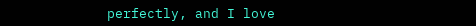perfectly, and I love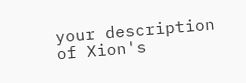your description of Xion's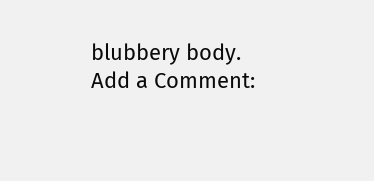blubbery body.
Add a Comment: